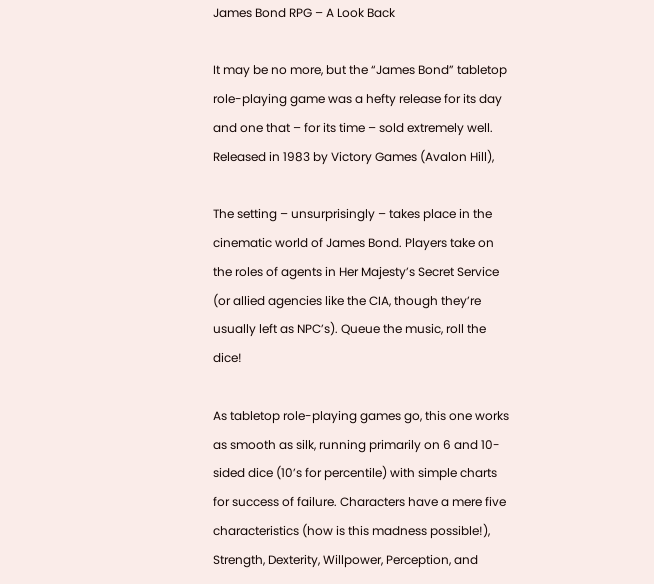James Bond RPG – A Look Back

It may be no more, but the “James Bond” tabletop role-playing game was a hefty release for its day and one that – for its time – sold extremely well. Released in 1983 by Victory Games (Avalon Hill),

The setting – unsurprisingly – takes place in the cinematic world of James Bond. Players take on the roles of agents in Her Majesty’s Secret Service (or allied agencies like the CIA, though they’re usually left as NPC’s). Queue the music, roll the dice!

As tabletop role-playing games go, this one works as smooth as silk, running primarily on 6 and 10-sided dice (10’s for percentile) with simple charts for success of failure. Characters have a mere five characteristics (how is this madness possible!), Strength, Dexterity, Willpower, Perception, and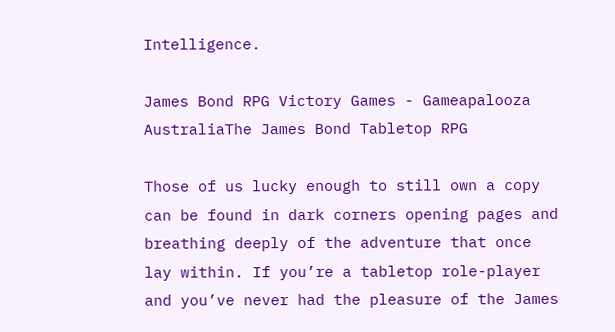Intelligence.

James Bond RPG Victory Games - Gameapalooza AustraliaThe James Bond Tabletop RPG

Those of us lucky enough to still own a copy can be found in dark corners opening pages and breathing deeply of the adventure that once lay within. If you’re a tabletop role-player and you’ve never had the pleasure of the James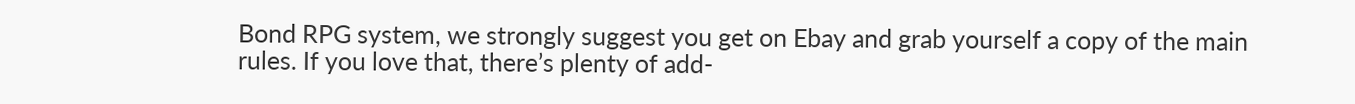Bond RPG system, we strongly suggest you get on Ebay and grab yourself a copy of the main rules. If you love that, there’s plenty of add-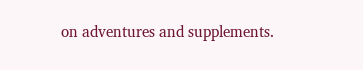on adventures and supplements.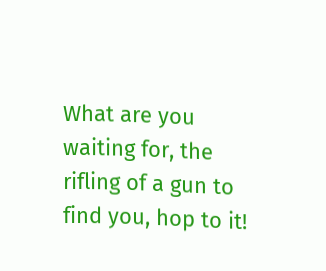What are you waiting for, the rifling of a gun to find you, hop to it!